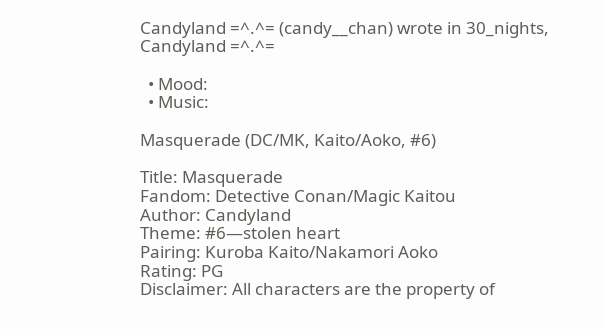Candyland =^.^= (candy__chan) wrote in 30_nights,
Candyland =^.^=

  • Mood:
  • Music:

Masquerade (DC/MK, Kaito/Aoko, #6)

Title: Masquerade
Fandom: Detective Conan/Magic Kaitou
Author: Candyland
Theme: #6—stolen heart
Pairing: Kuroba Kaito/Nakamori Aoko
Rating: PG
Disclaimer: All characters are the property of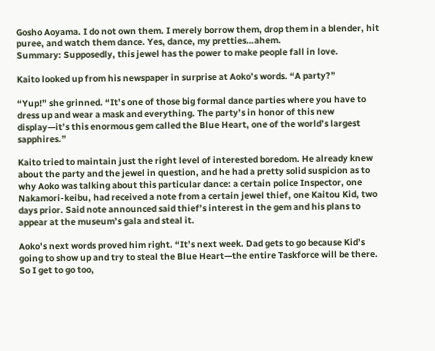Gosho Aoyama. I do not own them. I merely borrow them, drop them in a blender, hit puree, and watch them dance. Yes, dance, my pretties…ahem.
Summary: Supposedly, this jewel has the power to make people fall in love.

Kaito looked up from his newspaper in surprise at Aoko’s words. “A party?”

“Yup!” she grinned. “It’s one of those big formal dance parties where you have to dress up and wear a mask and everything. The party’s in honor of this new display—it’s this enormous gem called the Blue Heart, one of the world’s largest sapphires.”

Kaito tried to maintain just the right level of interested boredom. He already knew about the party and the jewel in question, and he had a pretty solid suspicion as to why Aoko was talking about this particular dance: a certain police Inspector, one Nakamori-keibu, had received a note from a certain jewel thief, one Kaitou Kid, two days prior. Said note announced said thief’s interest in the gem and his plans to appear at the museum’s gala and steal it.

Aoko’s next words proved him right. “It’s next week. Dad gets to go because Kid’s going to show up and try to steal the Blue Heart—the entire Taskforce will be there. So I get to go too,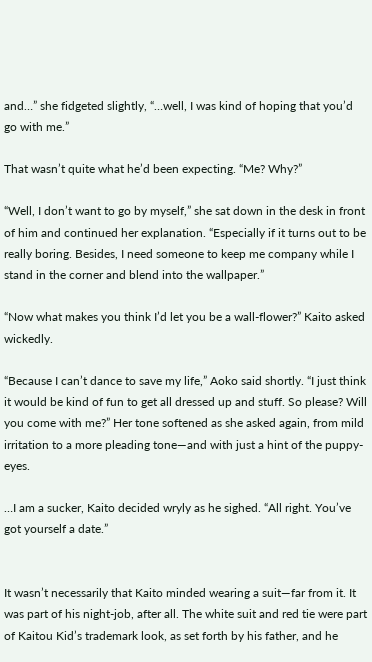and…” she fidgeted slightly, “…well, I was kind of hoping that you’d go with me.”

That wasn’t quite what he’d been expecting. “Me? Why?”

“Well, I don’t want to go by myself,” she sat down in the desk in front of him and continued her explanation. “Especially if it turns out to be really boring. Besides, I need someone to keep me company while I stand in the corner and blend into the wallpaper.”

“Now what makes you think I’d let you be a wall-flower?” Kaito asked wickedly.

“Because I can’t dance to save my life,” Aoko said shortly. “I just think it would be kind of fun to get all dressed up and stuff. So please? Will you come with me?” Her tone softened as she asked again, from mild irritation to a more pleading tone—and with just a hint of the puppy-eyes.

…I am a sucker, Kaito decided wryly as he sighed. “All right. You’ve got yourself a date.”


It wasn’t necessarily that Kaito minded wearing a suit—far from it. It was part of his night-job, after all. The white suit and red tie were part of Kaitou Kid’s trademark look, as set forth by his father, and he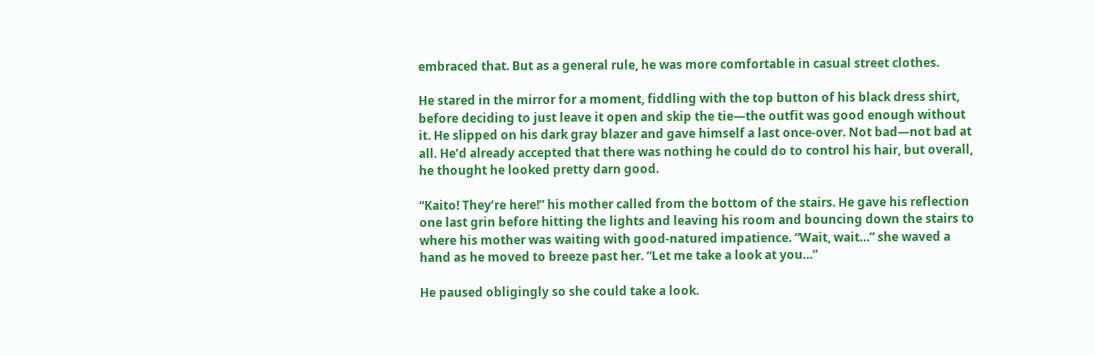embraced that. But as a general rule, he was more comfortable in casual street clothes.

He stared in the mirror for a moment, fiddling with the top button of his black dress shirt, before deciding to just leave it open and skip the tie—the outfit was good enough without it. He slipped on his dark gray blazer and gave himself a last once-over. Not bad—not bad at all. He’d already accepted that there was nothing he could do to control his hair, but overall, he thought he looked pretty darn good.

“Kaito! They’re here!” his mother called from the bottom of the stairs. He gave his reflection one last grin before hitting the lights and leaving his room and bouncing down the stairs to where his mother was waiting with good-natured impatience. “Wait, wait…” she waved a hand as he moved to breeze past her. “Let me take a look at you…”

He paused obligingly so she could take a look.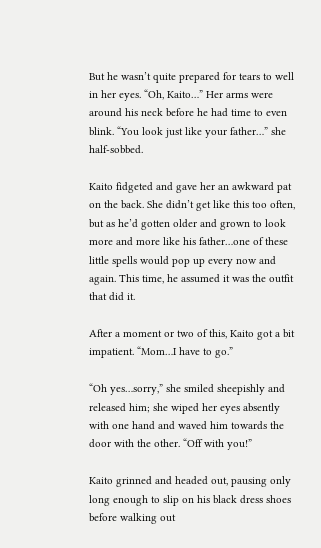But he wasn’t quite prepared for tears to well in her eyes. “Oh, Kaito…” Her arms were around his neck before he had time to even blink. “You look just like your father…” she half-sobbed.

Kaito fidgeted and gave her an awkward pat on the back. She didn’t get like this too often, but as he’d gotten older and grown to look more and more like his father…one of these little spells would pop up every now and again. This time, he assumed it was the outfit that did it.

After a moment or two of this, Kaito got a bit impatient. “Mom…I have to go.”

“Oh yes…sorry,” she smiled sheepishly and released him; she wiped her eyes absently with one hand and waved him towards the door with the other. “Off with you!”

Kaito grinned and headed out, pausing only long enough to slip on his black dress shoes before walking out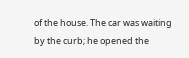of the house. The car was waiting by the curb; he opened the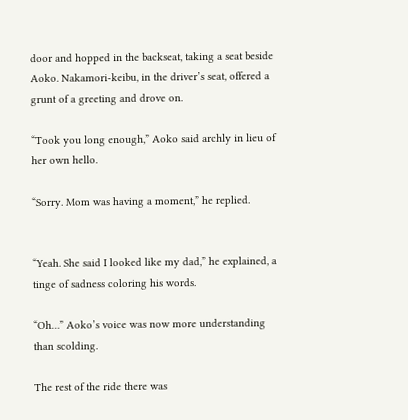door and hopped in the backseat, taking a seat beside Aoko. Nakamori-keibu, in the driver’s seat, offered a grunt of a greeting and drove on.

“Took you long enough,” Aoko said archly in lieu of her own hello.

“Sorry. Mom was having a moment,” he replied.


“Yeah. She said I looked like my dad,” he explained, a tinge of sadness coloring his words.

“Oh…” Aoko’s voice was now more understanding than scolding.

The rest of the ride there was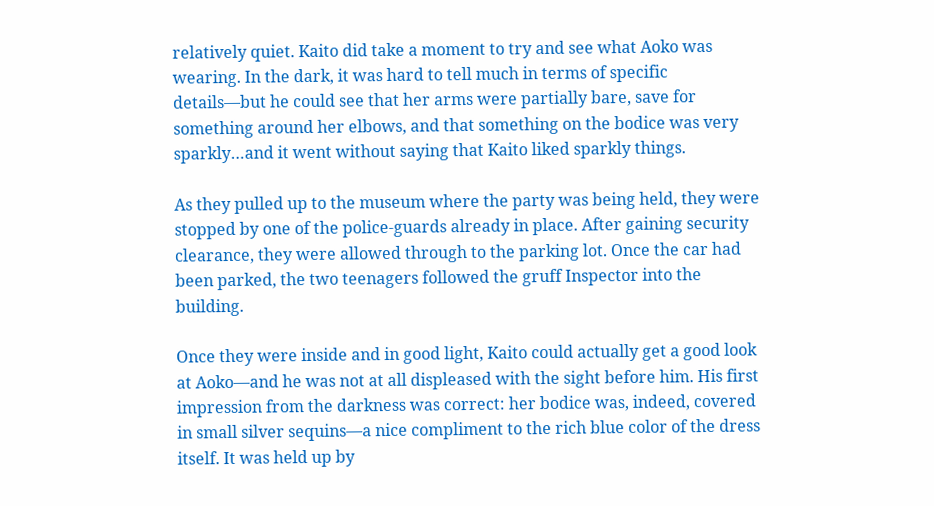relatively quiet. Kaito did take a moment to try and see what Aoko was wearing. In the dark, it was hard to tell much in terms of specific details—but he could see that her arms were partially bare, save for something around her elbows, and that something on the bodice was very sparkly…and it went without saying that Kaito liked sparkly things.

As they pulled up to the museum where the party was being held, they were stopped by one of the police-guards already in place. After gaining security clearance, they were allowed through to the parking lot. Once the car had been parked, the two teenagers followed the gruff Inspector into the building.

Once they were inside and in good light, Kaito could actually get a good look at Aoko—and he was not at all displeased with the sight before him. His first impression from the darkness was correct: her bodice was, indeed, covered in small silver sequins—a nice compliment to the rich blue color of the dress itself. It was held up by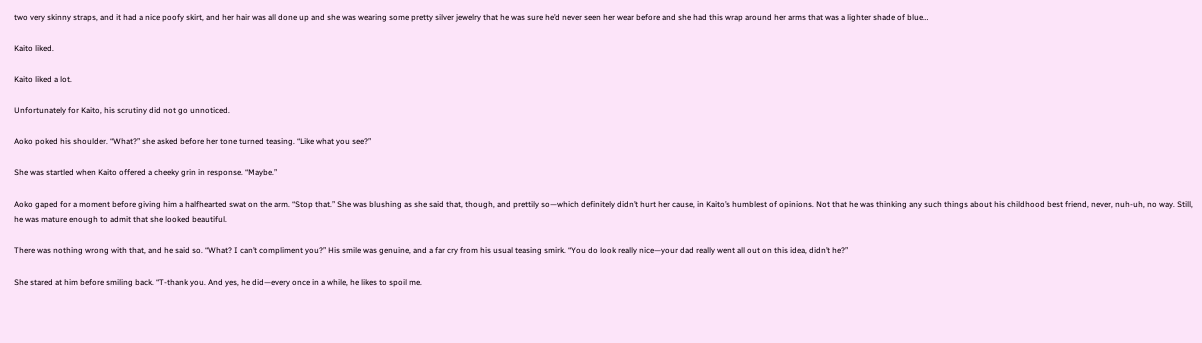two very skinny straps, and it had a nice poofy skirt, and her hair was all done up and she was wearing some pretty silver jewelry that he was sure he’d never seen her wear before and she had this wrap around her arms that was a lighter shade of blue…

Kaito liked.

Kaito liked a lot.

Unfortunately for Kaito, his scrutiny did not go unnoticed.

Aoko poked his shoulder. “What?” she asked before her tone turned teasing. “Like what you see?”

She was startled when Kaito offered a cheeky grin in response. “Maybe.”

Aoko gaped for a moment before giving him a halfhearted swat on the arm. “Stop that.” She was blushing as she said that, though, and prettily so—which definitely didn’t hurt her cause, in Kaito’s humblest of opinions. Not that he was thinking any such things about his childhood best friend, never, nuh-uh, no way. Still, he was mature enough to admit that she looked beautiful.

There was nothing wrong with that, and he said so. “What? I can’t compliment you?” His smile was genuine, and a far cry from his usual teasing smirk. “You do look really nice—your dad really went all out on this idea, didn’t he?”

She stared at him before smiling back. “T-thank you. And yes, he did—every once in a while, he likes to spoil me.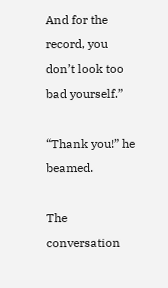And for the record, you don’t look too bad yourself.”

“Thank you!” he beamed.

The conversation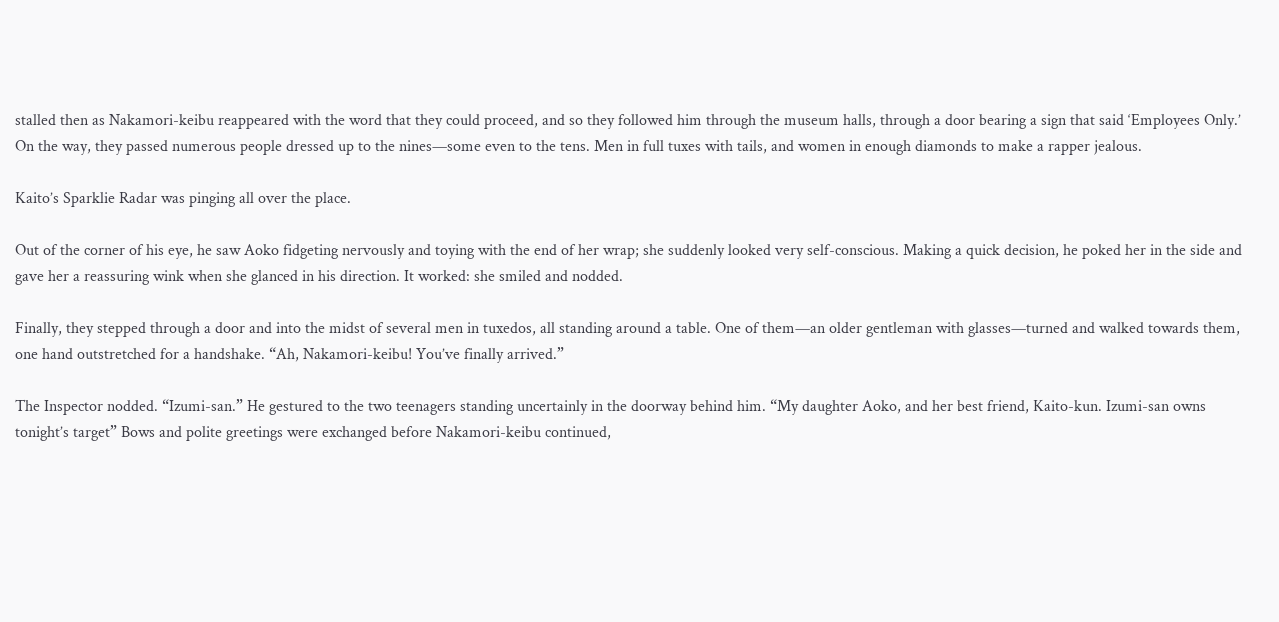stalled then as Nakamori-keibu reappeared with the word that they could proceed, and so they followed him through the museum halls, through a door bearing a sign that said ‘Employees Only.’ On the way, they passed numerous people dressed up to the nines—some even to the tens. Men in full tuxes with tails, and women in enough diamonds to make a rapper jealous.

Kaito’s Sparklie Radar was pinging all over the place.

Out of the corner of his eye, he saw Aoko fidgeting nervously and toying with the end of her wrap; she suddenly looked very self-conscious. Making a quick decision, he poked her in the side and gave her a reassuring wink when she glanced in his direction. It worked: she smiled and nodded.

Finally, they stepped through a door and into the midst of several men in tuxedos, all standing around a table. One of them—an older gentleman with glasses—turned and walked towards them, one hand outstretched for a handshake. “Ah, Nakamori-keibu! You’ve finally arrived.”

The Inspector nodded. “Izumi-san.” He gestured to the two teenagers standing uncertainly in the doorway behind him. “My daughter Aoko, and her best friend, Kaito-kun. Izumi-san owns tonight’s target” Bows and polite greetings were exchanged before Nakamori-keibu continued,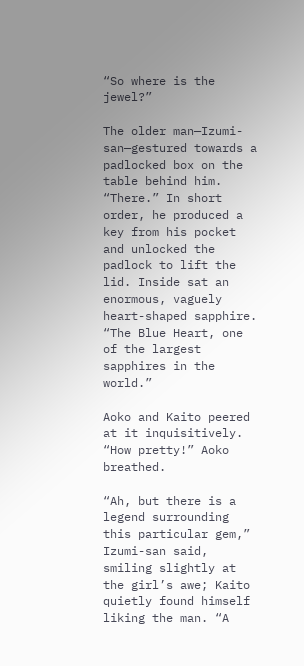“So where is the jewel?”

The older man—Izumi-san—gestured towards a padlocked box on the table behind him. “There.” In short order, he produced a key from his pocket and unlocked the padlock to lift the lid. Inside sat an enormous, vaguely heart-shaped sapphire. “The Blue Heart, one of the largest sapphires in the world.”

Aoko and Kaito peered at it inquisitively. “How pretty!” Aoko breathed.

“Ah, but there is a legend surrounding this particular gem,” Izumi-san said, smiling slightly at the girl’s awe; Kaito quietly found himself liking the man. “A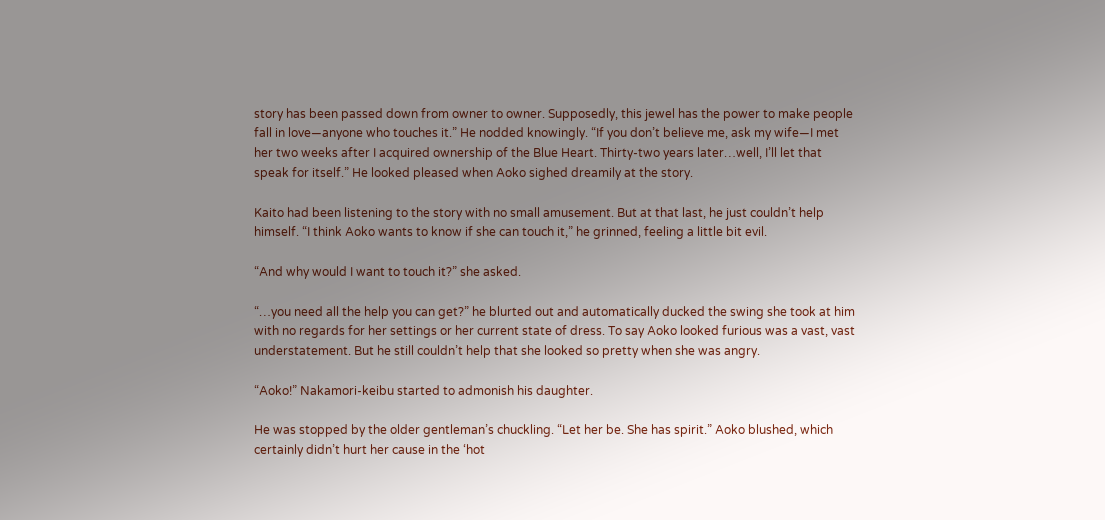story has been passed down from owner to owner. Supposedly, this jewel has the power to make people fall in love—anyone who touches it.” He nodded knowingly. “If you don’t believe me, ask my wife—I met her two weeks after I acquired ownership of the Blue Heart. Thirty-two years later…well, I’ll let that speak for itself.” He looked pleased when Aoko sighed dreamily at the story.

Kaito had been listening to the story with no small amusement. But at that last, he just couldn’t help himself. “I think Aoko wants to know if she can touch it,” he grinned, feeling a little bit evil.

“And why would I want to touch it?” she asked.

“…you need all the help you can get?” he blurted out and automatically ducked the swing she took at him with no regards for her settings or her current state of dress. To say Aoko looked furious was a vast, vast understatement. But he still couldn’t help that she looked so pretty when she was angry.

“Aoko!” Nakamori-keibu started to admonish his daughter.

He was stopped by the older gentleman’s chuckling. “Let her be. She has spirit.” Aoko blushed, which certainly didn’t hurt her cause in the ‘hot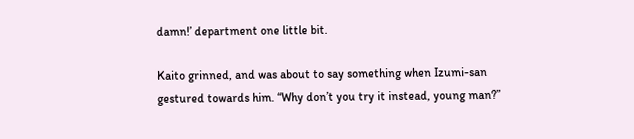damn!’ department one little bit.

Kaito grinned, and was about to say something when Izumi-san gestured towards him. “Why don’t you try it instead, young man?”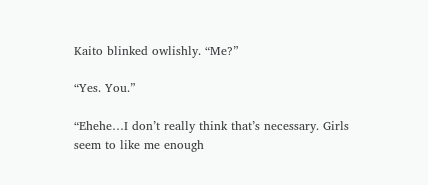Kaito blinked owlishly. “Me?”

“Yes. You.”

“Ehehe…I don’t really think that’s necessary. Girls seem to like me enough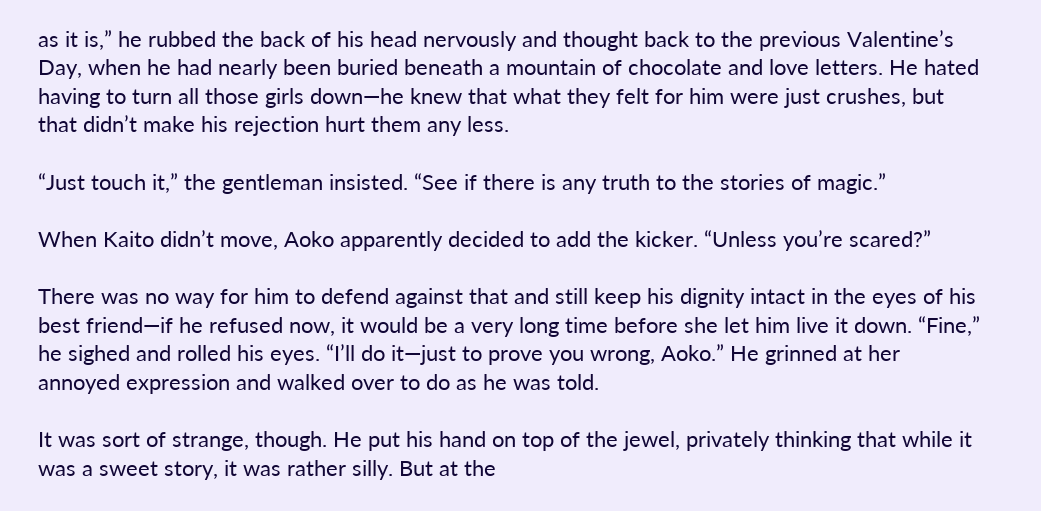as it is,” he rubbed the back of his head nervously and thought back to the previous Valentine’s Day, when he had nearly been buried beneath a mountain of chocolate and love letters. He hated having to turn all those girls down—he knew that what they felt for him were just crushes, but that didn’t make his rejection hurt them any less.

“Just touch it,” the gentleman insisted. “See if there is any truth to the stories of magic.”

When Kaito didn’t move, Aoko apparently decided to add the kicker. “Unless you’re scared?”

There was no way for him to defend against that and still keep his dignity intact in the eyes of his best friend—if he refused now, it would be a very long time before she let him live it down. “Fine,” he sighed and rolled his eyes. “I’ll do it—just to prove you wrong, Aoko.” He grinned at her annoyed expression and walked over to do as he was told.

It was sort of strange, though. He put his hand on top of the jewel, privately thinking that while it was a sweet story, it was rather silly. But at the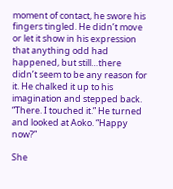moment of contact, he swore his fingers tingled. He didn’t move or let it show in his expression that anything odd had happened, but still…there didn’t seem to be any reason for it. He chalked it up to his imagination and stepped back. “There. I touched it.” He turned and looked at Aoko. “Happy now?”

She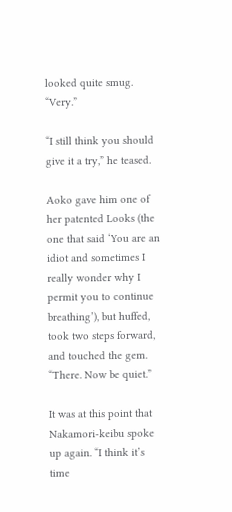looked quite smug. “Very.”

“I still think you should give it a try,” he teased.

Aoko gave him one of her patented Looks (the one that said ‘You are an idiot and sometimes I really wonder why I permit you to continue breathing’), but huffed, took two steps forward, and touched the gem. “There. Now be quiet.”

It was at this point that Nakamori-keibu spoke up again. “I think it’s time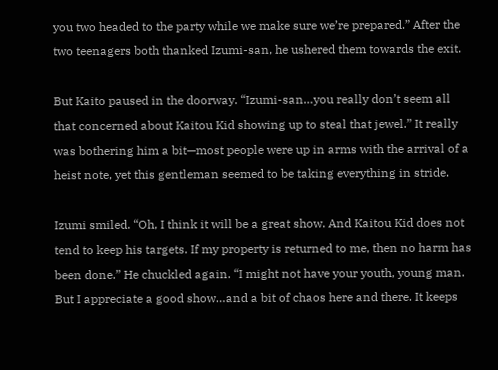you two headed to the party while we make sure we’re prepared.” After the two teenagers both thanked Izumi-san, he ushered them towards the exit.

But Kaito paused in the doorway. “Izumi-san…you really don’t seem all that concerned about Kaitou Kid showing up to steal that jewel.” It really was bothering him a bit—most people were up in arms with the arrival of a heist note, yet this gentleman seemed to be taking everything in stride.

Izumi smiled. “Oh, I think it will be a great show. And Kaitou Kid does not tend to keep his targets. If my property is returned to me, then no harm has been done.” He chuckled again. “I might not have your youth, young man. But I appreciate a good show…and a bit of chaos here and there. It keeps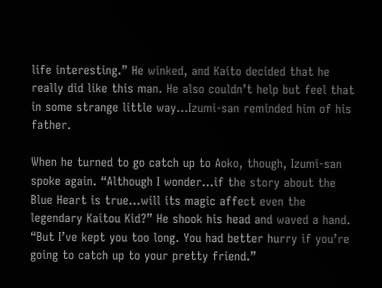life interesting.” He winked, and Kaito decided that he really did like this man. He also couldn’t help but feel that in some strange little way…Izumi-san reminded him of his father.

When he turned to go catch up to Aoko, though, Izumi-san spoke again. “Although I wonder…if the story about the Blue Heart is true…will its magic affect even the legendary Kaitou Kid?” He shook his head and waved a hand. “But I’ve kept you too long. You had better hurry if you’re going to catch up to your pretty friend.”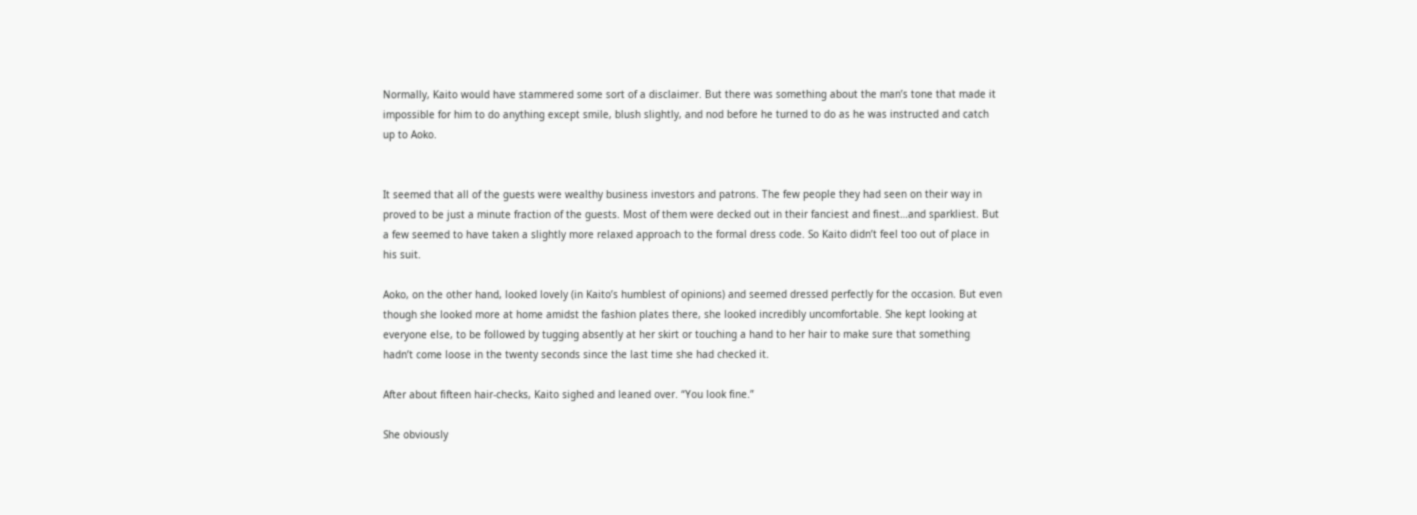Normally, Kaito would have stammered some sort of a disclaimer. But there was something about the man’s tone that made it impossible for him to do anything except smile, blush slightly, and nod before he turned to do as he was instructed and catch up to Aoko.


It seemed that all of the guests were wealthy business investors and patrons. The few people they had seen on their way in proved to be just a minute fraction of the guests. Most of them were decked out in their fanciest and finest…and sparkliest. But a few seemed to have taken a slightly more relaxed approach to the formal dress code. So Kaito didn’t feel too out of place in his suit.

Aoko, on the other hand, looked lovely (in Kaito’s humblest of opinions) and seemed dressed perfectly for the occasion. But even though she looked more at home amidst the fashion plates there, she looked incredibly uncomfortable. She kept looking at everyone else, to be followed by tugging absently at her skirt or touching a hand to her hair to make sure that something hadn’t come loose in the twenty seconds since the last time she had checked it.

After about fifteen hair-checks, Kaito sighed and leaned over. “You look fine.”

She obviously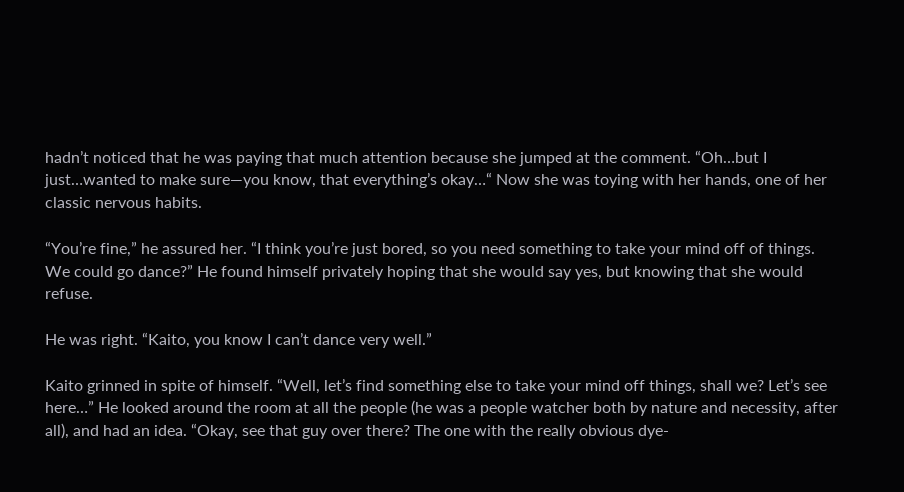hadn’t noticed that he was paying that much attention because she jumped at the comment. “Oh…but I just…wanted to make sure—you know, that everything’s okay…“ Now she was toying with her hands, one of her classic nervous habits.

“You’re fine,” he assured her. “I think you’re just bored, so you need something to take your mind off of things. We could go dance?” He found himself privately hoping that she would say yes, but knowing that she would refuse.

He was right. “Kaito, you know I can’t dance very well.”

Kaito grinned in spite of himself. “Well, let’s find something else to take your mind off things, shall we? Let’s see here…” He looked around the room at all the people (he was a people watcher both by nature and necessity, after all), and had an idea. “Okay, see that guy over there? The one with the really obvious dye-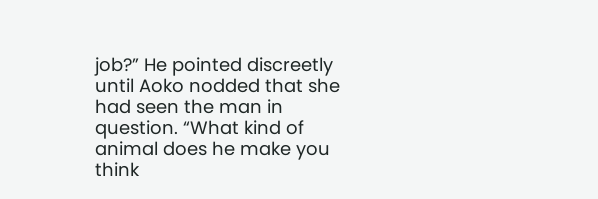job?” He pointed discreetly until Aoko nodded that she had seen the man in question. “What kind of animal does he make you think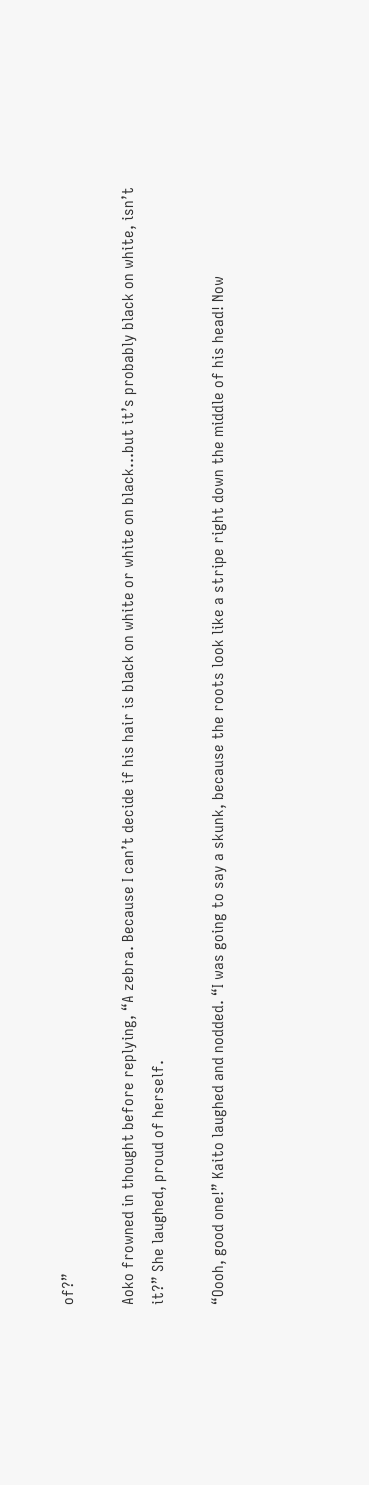of?”

Aoko frowned in thought before replying, “A zebra. Because I can’t decide if his hair is black on white or white on black…but it’s probably black on white, isn’t it?” She laughed, proud of herself.

“Oooh, good one!” Kaito laughed and nodded. “I was going to say a skunk, because the roots look like a stripe right down the middle of his head! Now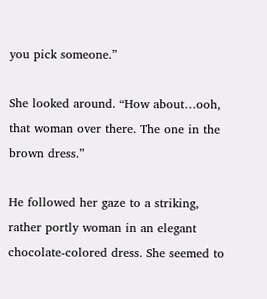you pick someone.”

She looked around. “How about…ooh, that woman over there. The one in the brown dress.”

He followed her gaze to a striking, rather portly woman in an elegant chocolate-colored dress. She seemed to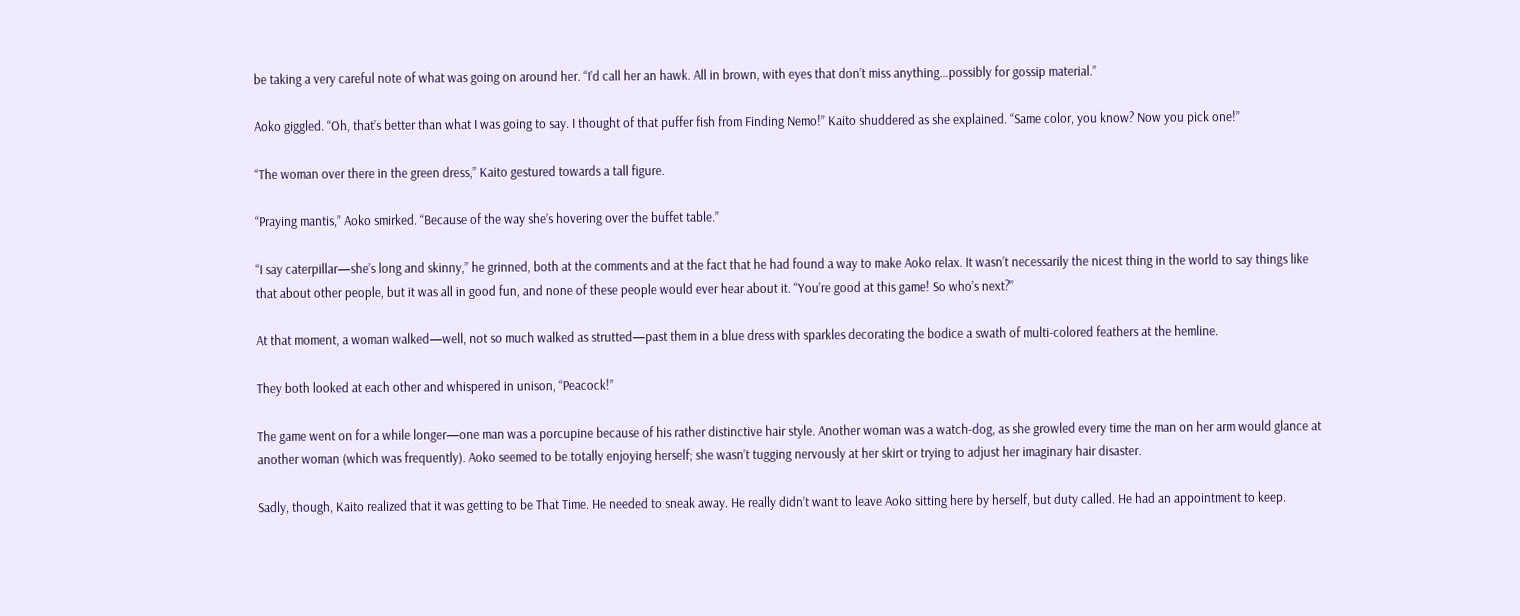be taking a very careful note of what was going on around her. “I’d call her an hawk. All in brown, with eyes that don’t miss anything…possibly for gossip material.”

Aoko giggled. “Oh, that’s better than what I was going to say. I thought of that puffer fish from Finding Nemo!” Kaito shuddered as she explained. “Same color, you know? Now you pick one!”

“The woman over there in the green dress,” Kaito gestured towards a tall figure.

“Praying mantis,” Aoko smirked. “Because of the way she’s hovering over the buffet table.”

“I say caterpillar—she’s long and skinny,” he grinned, both at the comments and at the fact that he had found a way to make Aoko relax. It wasn’t necessarily the nicest thing in the world to say things like that about other people, but it was all in good fun, and none of these people would ever hear about it. “You’re good at this game! So who’s next?”

At that moment, a woman walked—well, not so much walked as strutted—past them in a blue dress with sparkles decorating the bodice a swath of multi-colored feathers at the hemline.

They both looked at each other and whispered in unison, “Peacock!”

The game went on for a while longer—one man was a porcupine because of his rather distinctive hair style. Another woman was a watch-dog, as she growled every time the man on her arm would glance at another woman (which was frequently). Aoko seemed to be totally enjoying herself; she wasn’t tugging nervously at her skirt or trying to adjust her imaginary hair disaster.

Sadly, though, Kaito realized that it was getting to be That Time. He needed to sneak away. He really didn’t want to leave Aoko sitting here by herself, but duty called. He had an appointment to keep.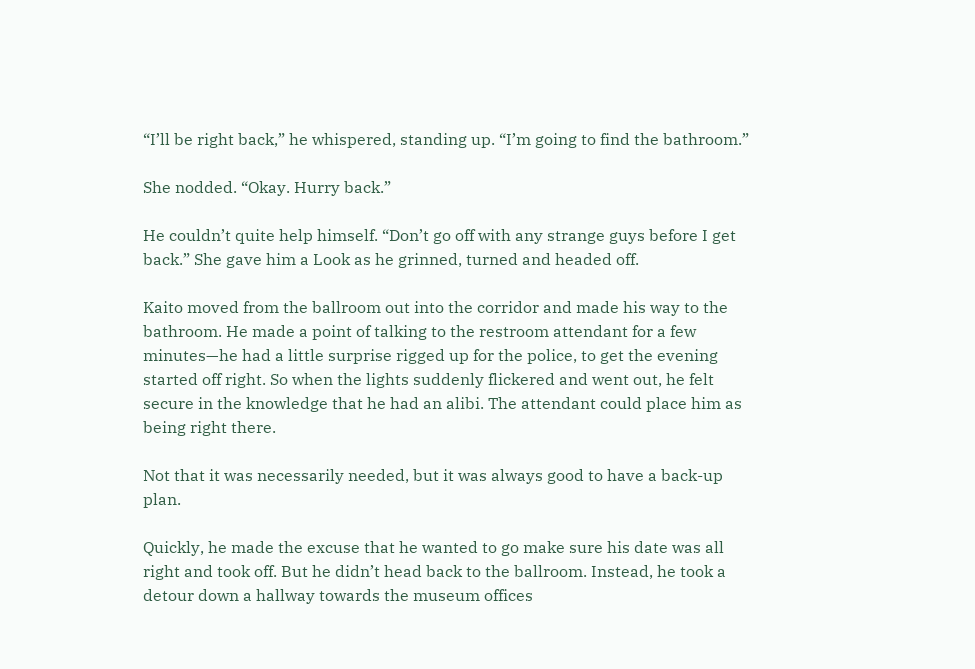“I’ll be right back,” he whispered, standing up. “I’m going to find the bathroom.”

She nodded. “Okay. Hurry back.”

He couldn’t quite help himself. “Don’t go off with any strange guys before I get back.” She gave him a Look as he grinned, turned and headed off.

Kaito moved from the ballroom out into the corridor and made his way to the bathroom. He made a point of talking to the restroom attendant for a few minutes—he had a little surprise rigged up for the police, to get the evening started off right. So when the lights suddenly flickered and went out, he felt secure in the knowledge that he had an alibi. The attendant could place him as being right there.

Not that it was necessarily needed, but it was always good to have a back-up plan.

Quickly, he made the excuse that he wanted to go make sure his date was all right and took off. But he didn’t head back to the ballroom. Instead, he took a detour down a hallway towards the museum offices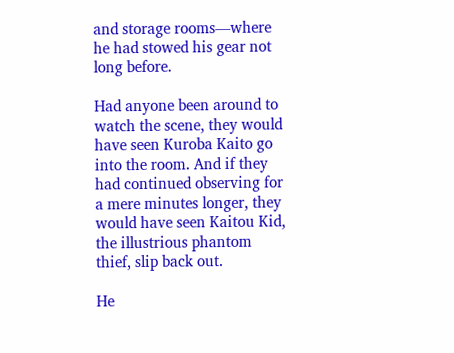and storage rooms—where he had stowed his gear not long before.

Had anyone been around to watch the scene, they would have seen Kuroba Kaito go into the room. And if they had continued observing for a mere minutes longer, they would have seen Kaitou Kid, the illustrious phantom thief, slip back out.

He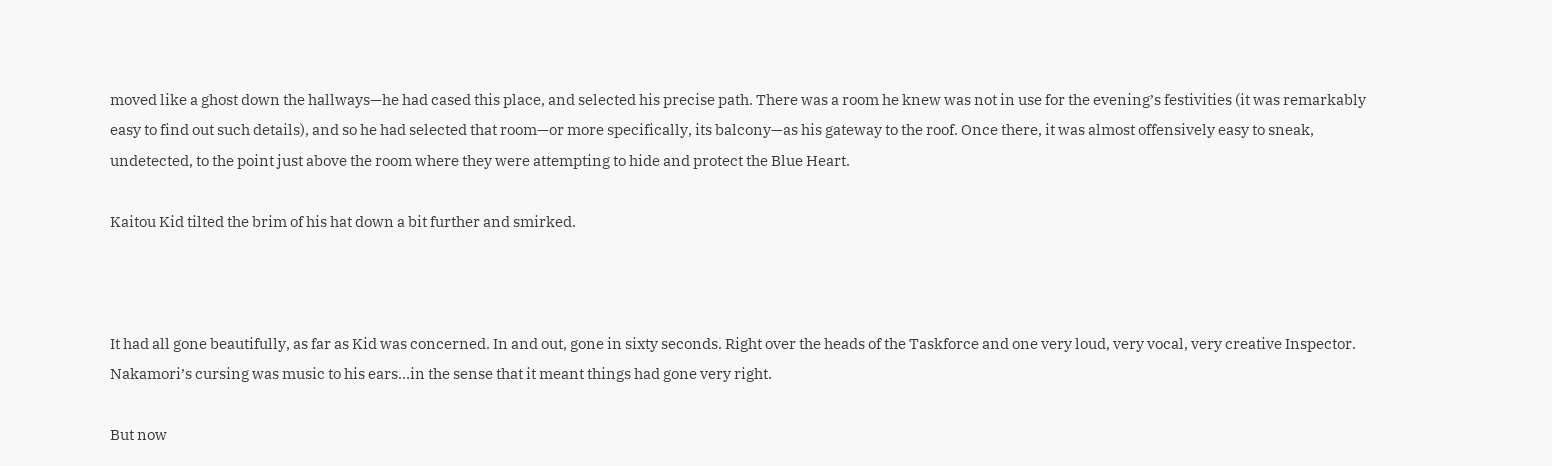moved like a ghost down the hallways—he had cased this place, and selected his precise path. There was a room he knew was not in use for the evening’s festivities (it was remarkably easy to find out such details), and so he had selected that room—or more specifically, its balcony—as his gateway to the roof. Once there, it was almost offensively easy to sneak, undetected, to the point just above the room where they were attempting to hide and protect the Blue Heart.

Kaitou Kid tilted the brim of his hat down a bit further and smirked.



It had all gone beautifully, as far as Kid was concerned. In and out, gone in sixty seconds. Right over the heads of the Taskforce and one very loud, very vocal, very creative Inspector. Nakamori’s cursing was music to his ears…in the sense that it meant things had gone very right.

But now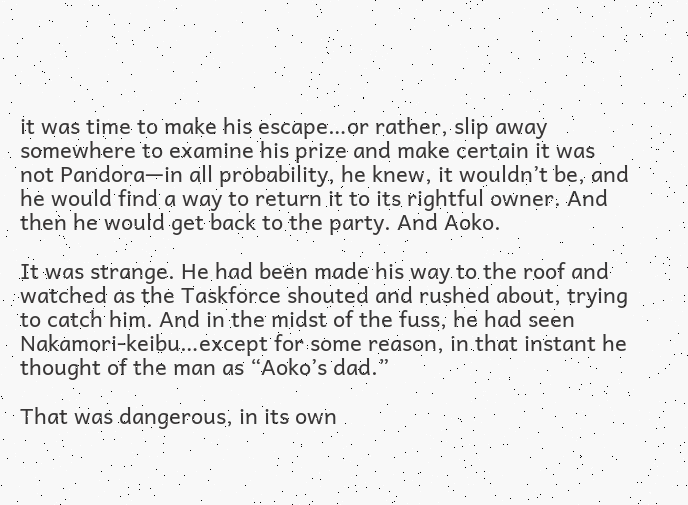it was time to make his escape…or rather, slip away somewhere to examine his prize and make certain it was not Pandora—in all probability, he knew, it wouldn’t be, and he would find a way to return it to its rightful owner. And then he would get back to the party. And Aoko.

It was strange. He had been made his way to the roof and watched as the Taskforce shouted and rushed about, trying to catch him. And in the midst of the fuss, he had seen Nakamori-keibu…except for some reason, in that instant he thought of the man as “Aoko’s dad.”

That was dangerous, in its own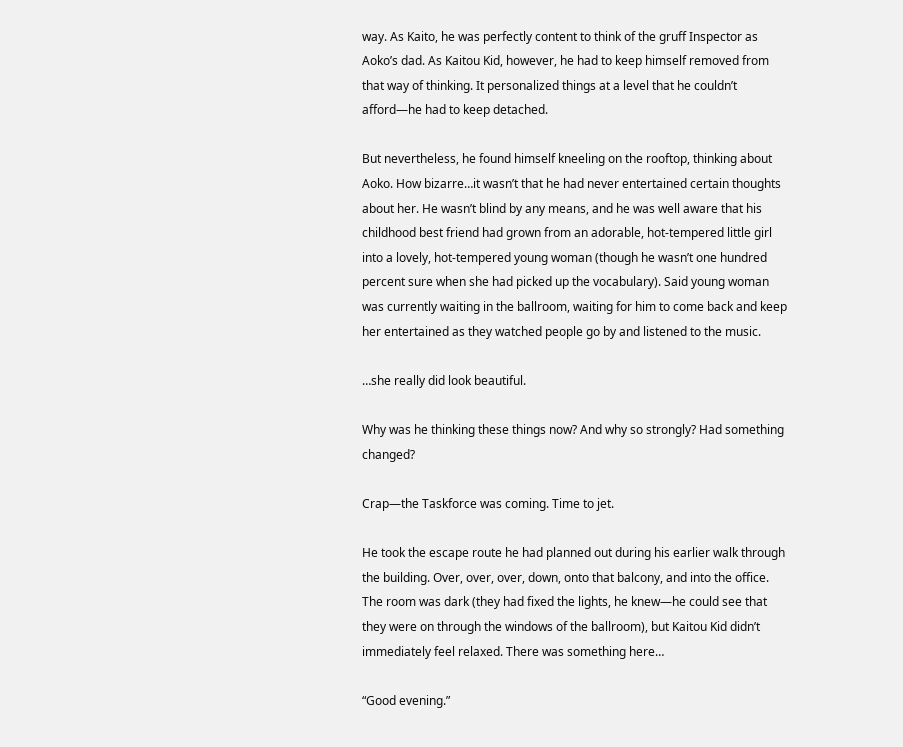way. As Kaito, he was perfectly content to think of the gruff Inspector as Aoko’s dad. As Kaitou Kid, however, he had to keep himself removed from that way of thinking. It personalized things at a level that he couldn’t afford—he had to keep detached.

But nevertheless, he found himself kneeling on the rooftop, thinking about Aoko. How bizarre…it wasn’t that he had never entertained certain thoughts about her. He wasn’t blind by any means, and he was well aware that his childhood best friend had grown from an adorable, hot-tempered little girl into a lovely, hot-tempered young woman (though he wasn’t one hundred percent sure when she had picked up the vocabulary). Said young woman was currently waiting in the ballroom, waiting for him to come back and keep her entertained as they watched people go by and listened to the music.

…she really did look beautiful.

Why was he thinking these things now? And why so strongly? Had something changed?

Crap—the Taskforce was coming. Time to jet.

He took the escape route he had planned out during his earlier walk through the building. Over, over, over, down, onto that balcony, and into the office. The room was dark (they had fixed the lights, he knew—he could see that they were on through the windows of the ballroom), but Kaitou Kid didn’t immediately feel relaxed. There was something here…

“Good evening.”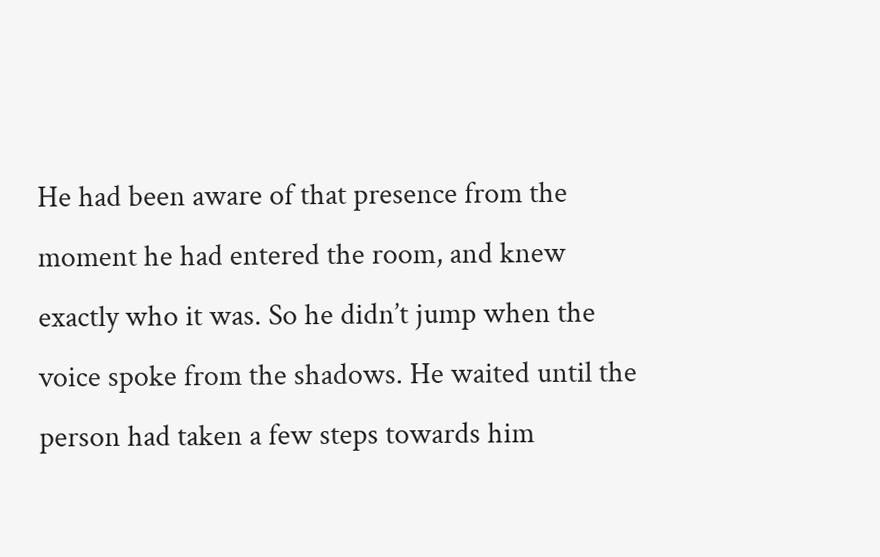He had been aware of that presence from the moment he had entered the room, and knew exactly who it was. So he didn’t jump when the voice spoke from the shadows. He waited until the person had taken a few steps towards him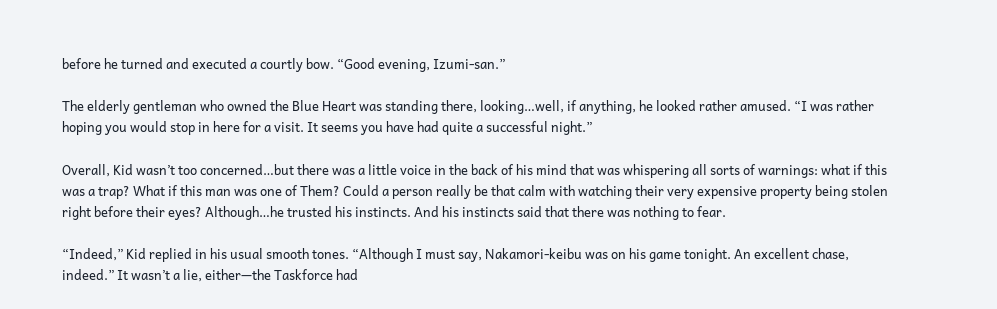before he turned and executed a courtly bow. “Good evening, Izumi-san.”

The elderly gentleman who owned the Blue Heart was standing there, looking…well, if anything, he looked rather amused. “I was rather hoping you would stop in here for a visit. It seems you have had quite a successful night.”

Overall, Kid wasn’t too concerned…but there was a little voice in the back of his mind that was whispering all sorts of warnings: what if this was a trap? What if this man was one of Them? Could a person really be that calm with watching their very expensive property being stolen right before their eyes? Although…he trusted his instincts. And his instincts said that there was nothing to fear.

“Indeed,” Kid replied in his usual smooth tones. “Although I must say, Nakamori-keibu was on his game tonight. An excellent chase, indeed.” It wasn’t a lie, either—the Taskforce had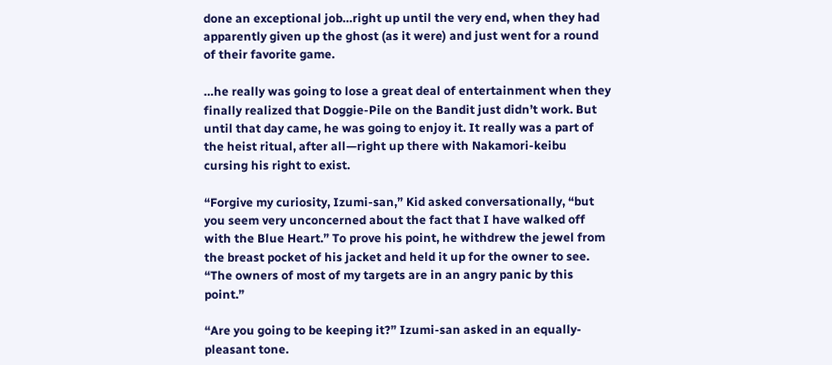done an exceptional job…right up until the very end, when they had apparently given up the ghost (as it were) and just went for a round of their favorite game.

…he really was going to lose a great deal of entertainment when they finally realized that Doggie-Pile on the Bandit just didn’t work. But until that day came, he was going to enjoy it. It really was a part of the heist ritual, after all—right up there with Nakamori-keibu cursing his right to exist.

“Forgive my curiosity, Izumi-san,” Kid asked conversationally, “but you seem very unconcerned about the fact that I have walked off with the Blue Heart.” To prove his point, he withdrew the jewel from the breast pocket of his jacket and held it up for the owner to see. “The owners of most of my targets are in an angry panic by this point.”

“Are you going to be keeping it?” Izumi-san asked in an equally-pleasant tone.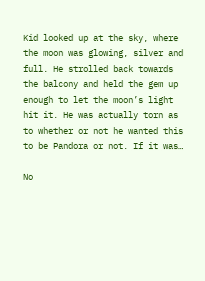Kid looked up at the sky, where the moon was glowing, silver and full. He strolled back towards the balcony and held the gem up enough to let the moon’s light hit it. He was actually torn as to whether or not he wanted this to be Pandora or not. If it was…

No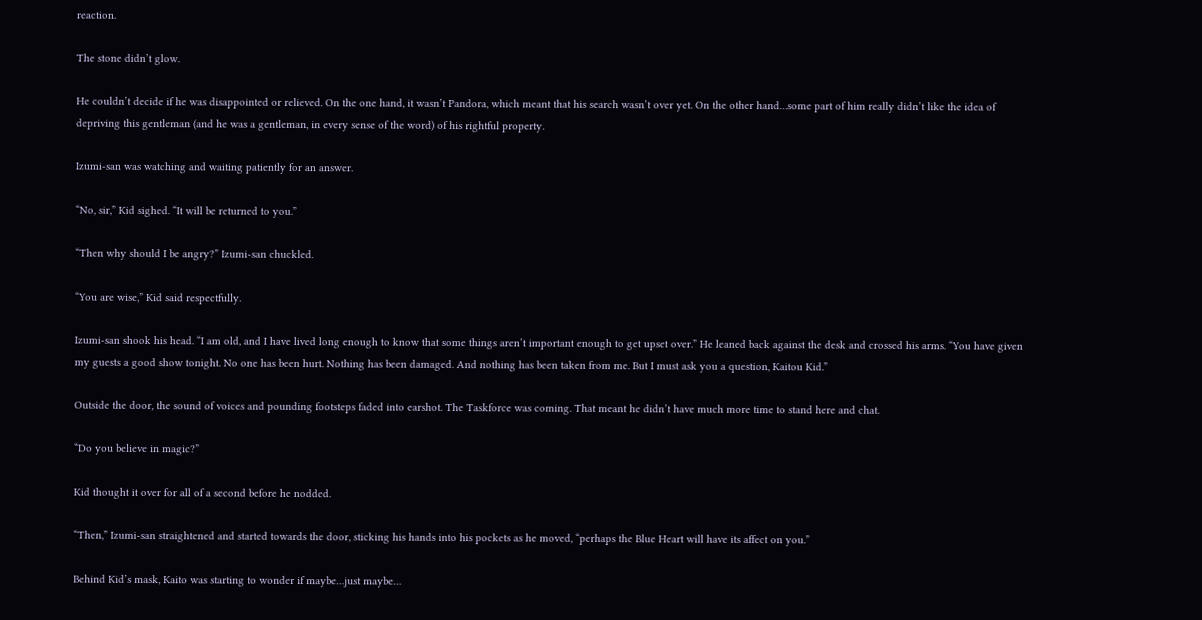reaction.

The stone didn’t glow.

He couldn’t decide if he was disappointed or relieved. On the one hand, it wasn’t Pandora, which meant that his search wasn’t over yet. On the other hand…some part of him really didn’t like the idea of depriving this gentleman (and he was a gentleman, in every sense of the word) of his rightful property.

Izumi-san was watching and waiting patiently for an answer.

“No, sir,” Kid sighed. “It will be returned to you.”

“Then why should I be angry?” Izumi-san chuckled.

“You are wise,” Kid said respectfully.

Izumi-san shook his head. “I am old, and I have lived long enough to know that some things aren’t important enough to get upset over.” He leaned back against the desk and crossed his arms. “You have given my guests a good show tonight. No one has been hurt. Nothing has been damaged. And nothing has been taken from me. But I must ask you a question, Kaitou Kid.”

Outside the door, the sound of voices and pounding footsteps faded into earshot. The Taskforce was coming. That meant he didn’t have much more time to stand here and chat.

“Do you believe in magic?”

Kid thought it over for all of a second before he nodded.

“Then,” Izumi-san straightened and started towards the door, sticking his hands into his pockets as he moved, “perhaps the Blue Heart will have its affect on you.”

Behind Kid’s mask, Kaito was starting to wonder if maybe…just maybe…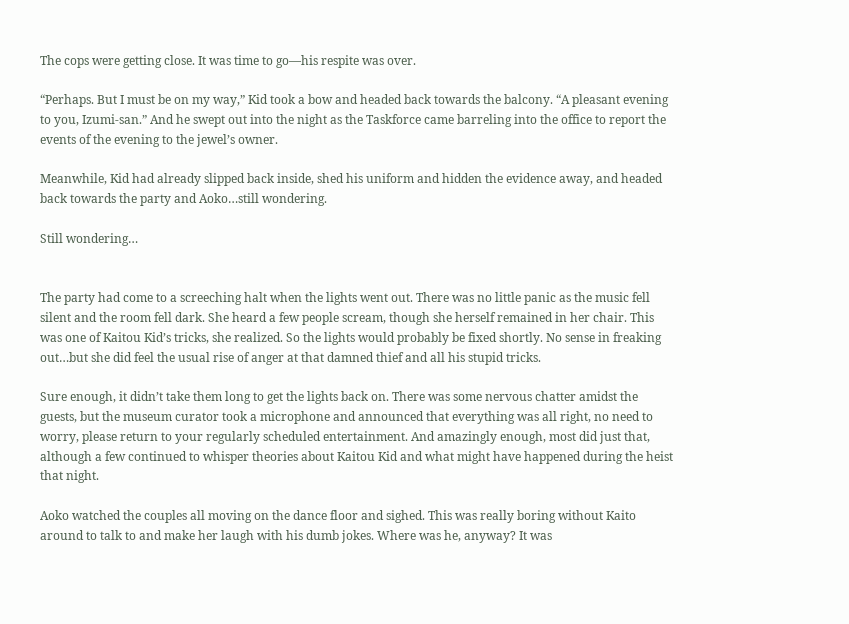The cops were getting close. It was time to go—his respite was over.

“Perhaps. But I must be on my way,” Kid took a bow and headed back towards the balcony. “A pleasant evening to you, Izumi-san.” And he swept out into the night as the Taskforce came barreling into the office to report the events of the evening to the jewel’s owner.

Meanwhile, Kid had already slipped back inside, shed his uniform and hidden the evidence away, and headed back towards the party and Aoko…still wondering.

Still wondering…


The party had come to a screeching halt when the lights went out. There was no little panic as the music fell silent and the room fell dark. She heard a few people scream, though she herself remained in her chair. This was one of Kaitou Kid’s tricks, she realized. So the lights would probably be fixed shortly. No sense in freaking out…but she did feel the usual rise of anger at that damned thief and all his stupid tricks.

Sure enough, it didn’t take them long to get the lights back on. There was some nervous chatter amidst the guests, but the museum curator took a microphone and announced that everything was all right, no need to worry, please return to your regularly scheduled entertainment. And amazingly enough, most did just that, although a few continued to whisper theories about Kaitou Kid and what might have happened during the heist that night.

Aoko watched the couples all moving on the dance floor and sighed. This was really boring without Kaito around to talk to and make her laugh with his dumb jokes. Where was he, anyway? It was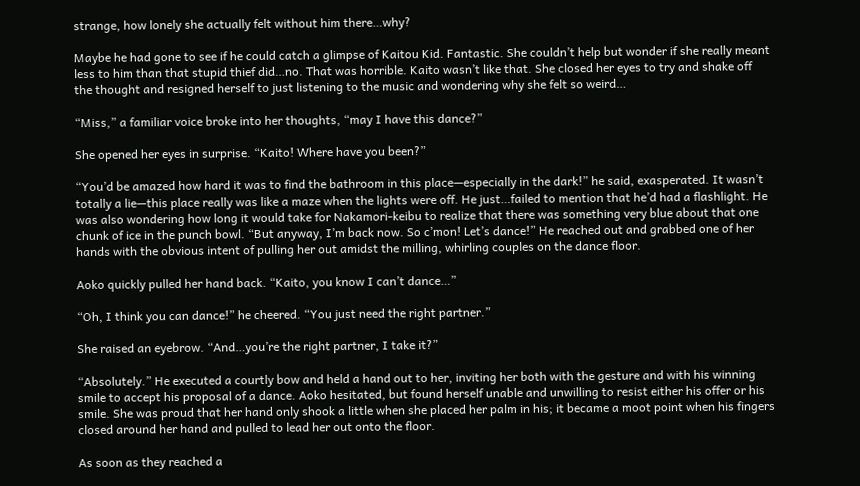strange, how lonely she actually felt without him there…why?

Maybe he had gone to see if he could catch a glimpse of Kaitou Kid. Fantastic. She couldn’t help but wonder if she really meant less to him than that stupid thief did…no. That was horrible. Kaito wasn’t like that. She closed her eyes to try and shake off the thought and resigned herself to just listening to the music and wondering why she felt so weird…

“Miss,” a familiar voice broke into her thoughts, “may I have this dance?”

She opened her eyes in surprise. “Kaito! Where have you been?”

“You’d be amazed how hard it was to find the bathroom in this place—especially in the dark!” he said, exasperated. It wasn’t totally a lie—this place really was like a maze when the lights were off. He just…failed to mention that he’d had a flashlight. He was also wondering how long it would take for Nakamori-keibu to realize that there was something very blue about that one chunk of ice in the punch bowl. “But anyway, I’m back now. So c’mon! Let’s dance!” He reached out and grabbed one of her hands with the obvious intent of pulling her out amidst the milling, whirling couples on the dance floor.

Aoko quickly pulled her hand back. “Kaito, you know I can’t dance…”

“Oh, I think you can dance!” he cheered. “You just need the right partner.”

She raised an eyebrow. “And…you’re the right partner, I take it?”

“Absolutely.” He executed a courtly bow and held a hand out to her, inviting her both with the gesture and with his winning smile to accept his proposal of a dance. Aoko hesitated, but found herself unable and unwilling to resist either his offer or his smile. She was proud that her hand only shook a little when she placed her palm in his; it became a moot point when his fingers closed around her hand and pulled to lead her out onto the floor.

As soon as they reached a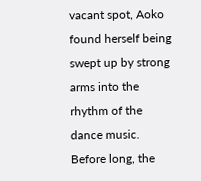vacant spot, Aoko found herself being swept up by strong arms into the rhythm of the dance music. Before long, the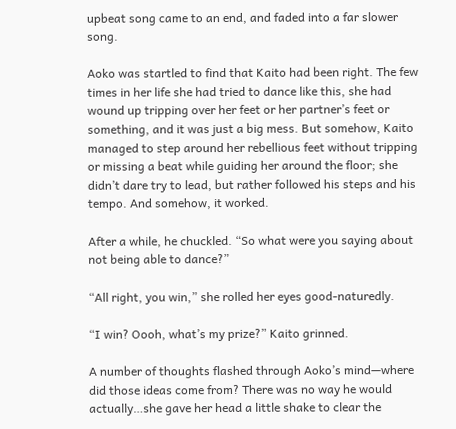upbeat song came to an end, and faded into a far slower song.

Aoko was startled to find that Kaito had been right. The few times in her life she had tried to dance like this, she had wound up tripping over her feet or her partner’s feet or something, and it was just a big mess. But somehow, Kaito managed to step around her rebellious feet without tripping or missing a beat while guiding her around the floor; she didn’t dare try to lead, but rather followed his steps and his tempo. And somehow, it worked.

After a while, he chuckled. “So what were you saying about not being able to dance?”

“All right, you win,” she rolled her eyes good-naturedly.

“I win? Oooh, what’s my prize?” Kaito grinned.

A number of thoughts flashed through Aoko’s mind—where did those ideas come from? There was no way he would actually…she gave her head a little shake to clear the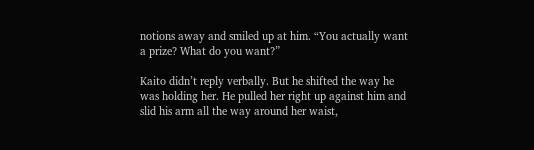notions away and smiled up at him. “You actually want a prize? What do you want?”

Kaito didn’t reply verbally. But he shifted the way he was holding her. He pulled her right up against him and slid his arm all the way around her waist,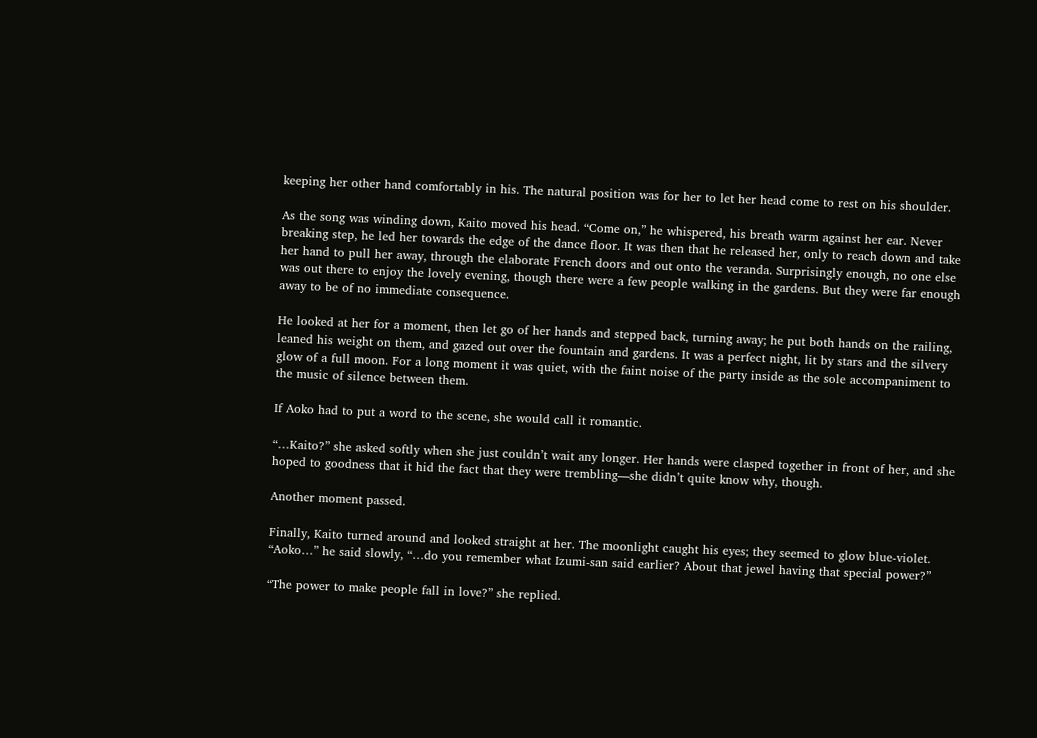keeping her other hand comfortably in his. The natural position was for her to let her head come to rest on his shoulder.

As the song was winding down, Kaito moved his head. “Come on,” he whispered, his breath warm against her ear. Never breaking step, he led her towards the edge of the dance floor. It was then that he released her, only to reach down and take her hand to pull her away, through the elaborate French doors and out onto the veranda. Surprisingly enough, no one else was out there to enjoy the lovely evening, though there were a few people walking in the gardens. But they were far enough away to be of no immediate consequence.

He looked at her for a moment, then let go of her hands and stepped back, turning away; he put both hands on the railing, leaned his weight on them, and gazed out over the fountain and gardens. It was a perfect night, lit by stars and the silvery glow of a full moon. For a long moment it was quiet, with the faint noise of the party inside as the sole accompaniment to the music of silence between them.

If Aoko had to put a word to the scene, she would call it romantic.

“…Kaito?” she asked softly when she just couldn’t wait any longer. Her hands were clasped together in front of her, and she hoped to goodness that it hid the fact that they were trembling—she didn’t quite know why, though.

Another moment passed.

Finally, Kaito turned around and looked straight at her. The moonlight caught his eyes; they seemed to glow blue-violet. “Aoko…” he said slowly, “…do you remember what Izumi-san said earlier? About that jewel having that special power?”

“The power to make people fall in love?” she replied.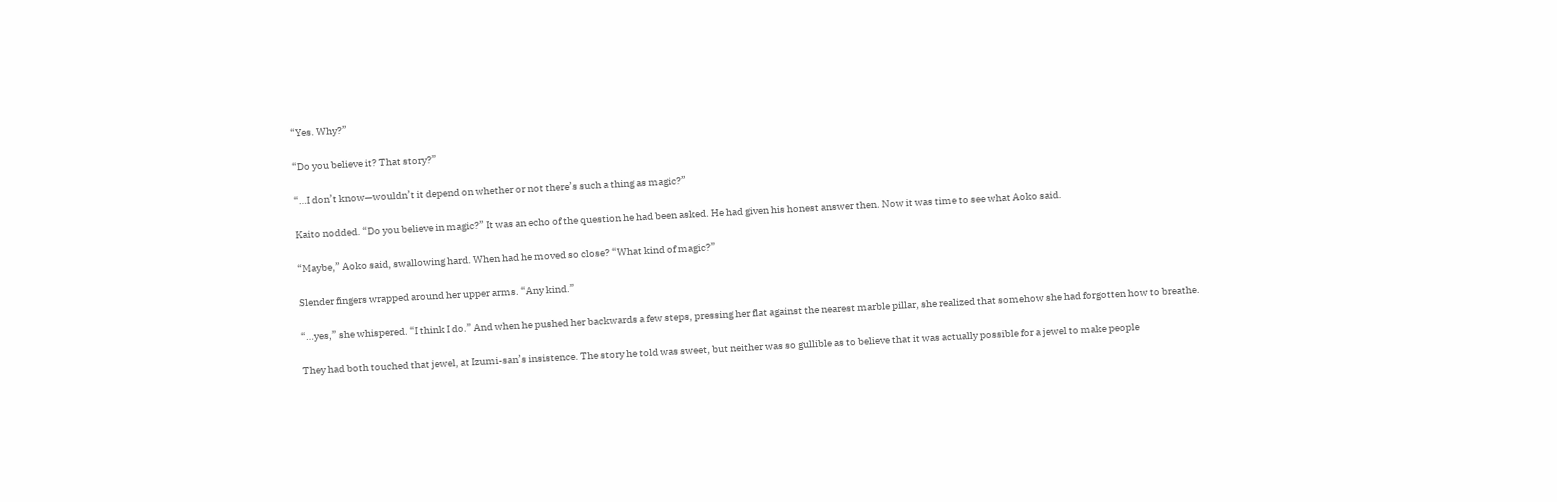“Yes. Why?”

“Do you believe it? That story?”

“…I don’t know—wouldn’t it depend on whether or not there’s such a thing as magic?”

Kaito nodded. “Do you believe in magic?” It was an echo of the question he had been asked. He had given his honest answer then. Now it was time to see what Aoko said.

“Maybe,” Aoko said, swallowing hard. When had he moved so close? “What kind of magic?”

Slender fingers wrapped around her upper arms. “Any kind.”

“…yes,” she whispered. “I think I do.” And when he pushed her backwards a few steps, pressing her flat against the nearest marble pillar, she realized that somehow she had forgotten how to breathe.

They had both touched that jewel, at Izumi-san’s insistence. The story he told was sweet, but neither was so gullible as to believe that it was actually possible for a jewel to make people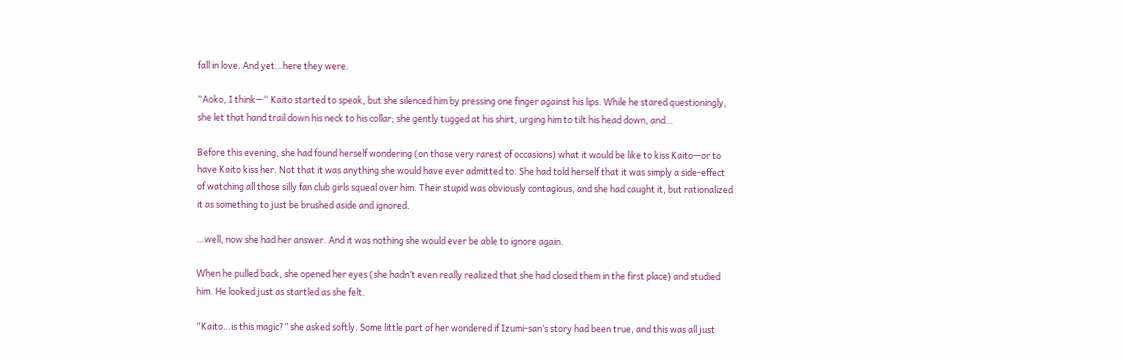fall in love. And yet…here they were.

“Aoko, I think—“ Kaito started to speak, but she silenced him by pressing one finger against his lips. While he stared questioningly, she let that hand trail down his neck to his collar; she gently tugged at his shirt, urging him to tilt his head down, and…

Before this evening, she had found herself wondering (on those very rarest of occasions) what it would be like to kiss Kaito—or to have Kaito kiss her. Not that it was anything she would have ever admitted to. She had told herself that it was simply a side-effect of watching all those silly fan club girls squeal over him. Their stupid was obviously contagious, and she had caught it, but rationalized it as something to just be brushed aside and ignored.

…well, now she had her answer. And it was nothing she would ever be able to ignore again.

When he pulled back, she opened her eyes (she hadn’t even really realized that she had closed them in the first place) and studied him. He looked just as startled as she felt.

“Kaito…is this magic?” she asked softly. Some little part of her wondered if Izumi-san’s story had been true, and this was all just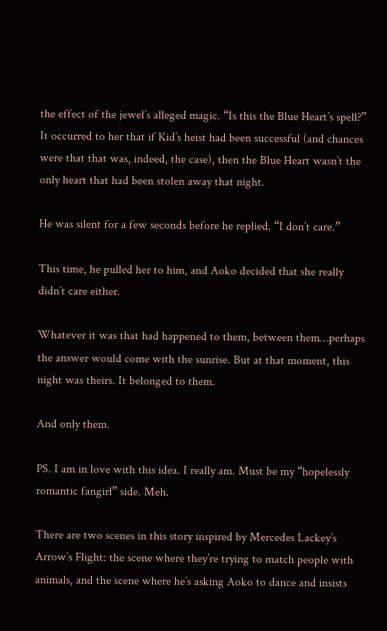the effect of the jewel’s alleged magic. “Is this the Blue Heart’s spell?” It occurred to her that if Kid’s heist had been successful (and chances were that that was, indeed, the case), then the Blue Heart wasn’t the only heart that had been stolen away that night.

He was silent for a few seconds before he replied. “I don’t care.”

This time, he pulled her to him, and Aoko decided that she really didn’t care either.

Whatever it was that had happened to them, between them…perhaps the answer would come with the sunrise. But at that moment, this night was theirs. It belonged to them.

And only them.

PS. I am in love with this idea. I really am. Must be my “hopelessly romantic fangirl” side. Meh.

There are two scenes in this story inspired by Mercedes Lackey’s Arrow’s Flight: the scene where they’re trying to match people with animals, and the scene where he’s asking Aoko to dance and insists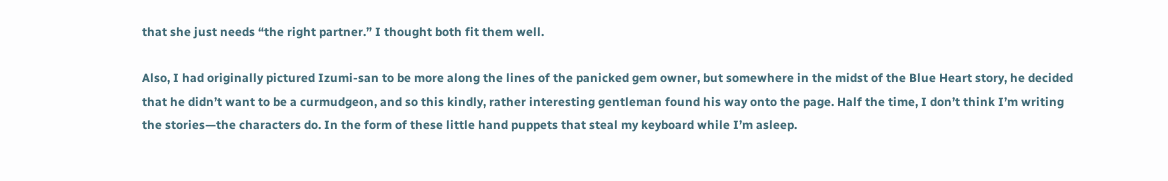that she just needs “the right partner.” I thought both fit them well.

Also, I had originally pictured Izumi-san to be more along the lines of the panicked gem owner, but somewhere in the midst of the Blue Heart story, he decided that he didn’t want to be a curmudgeon, and so this kindly, rather interesting gentleman found his way onto the page. Half the time, I don’t think I’m writing the stories—the characters do. In the form of these little hand puppets that steal my keyboard while I’m asleep.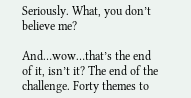Seriously. What, you don’t believe me?

And…wow…that’s the end of it, isn’t it? The end of the challenge. Forty themes to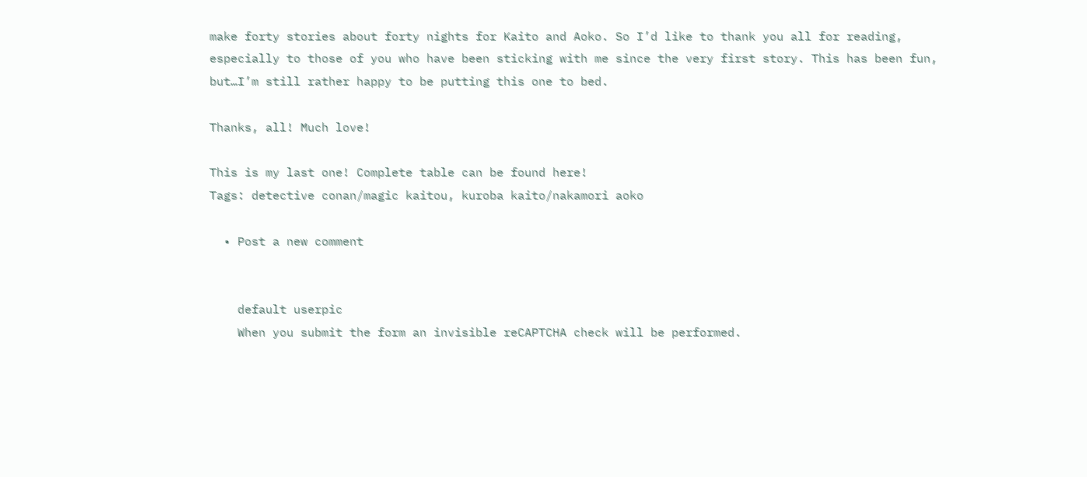make forty stories about forty nights for Kaito and Aoko. So I’d like to thank you all for reading, especially to those of you who have been sticking with me since the very first story. This has been fun, but…I’m still rather happy to be putting this one to bed.

Thanks, all! Much love!

This is my last one! Complete table can be found here!
Tags: detective conan/magic kaitou, kuroba kaito/nakamori aoko

  • Post a new comment


    default userpic
    When you submit the form an invisible reCAPTCHA check will be performed.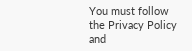You must follow the Privacy Policy and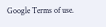Google Terms of use.